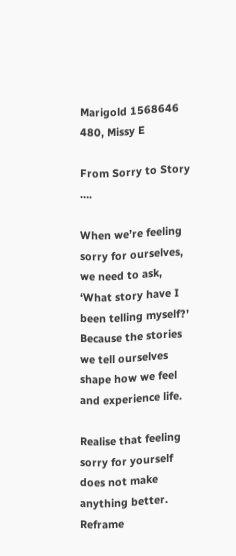Marigold 1568646  480, Missy E

From Sorry to Story ….

When we’re feeling sorry for ourselves, we need to ask, ‘What story have I been telling myself?’ Because the stories we tell ourselves shape how we feel and experience life.

Realise that feeling sorry for yourself does not make anything better. Reframe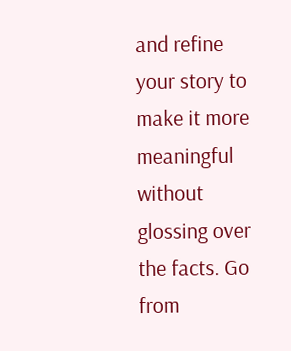and refine your story to make it more meaningful without glossing over the facts. Go from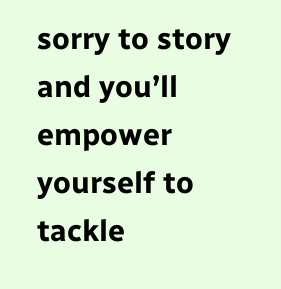sorry to story and you’ll empower yourself to tackle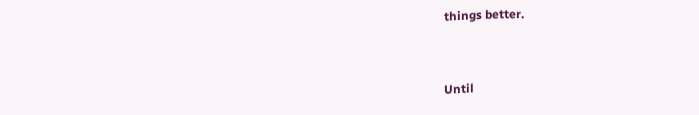things better.


Until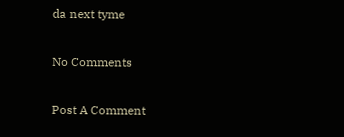da next tyme

No Comments

Post A Comment